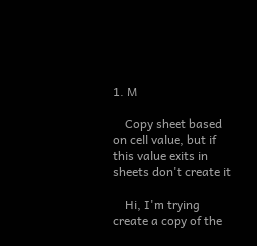1. M

    Copy sheet based on cell value, but if this value exits in sheets don't create it

    Hi, I'm trying create a copy of the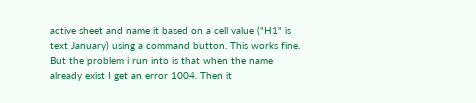active sheet and name it based on a cell value ("H1" is text January) using a command button. This works fine. But the problem i run into is that when the name already exist I get an error 1004. Then it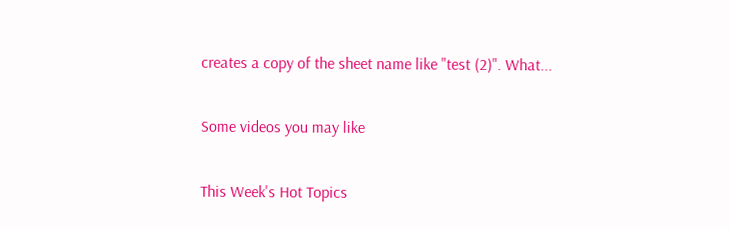creates a copy of the sheet name like "test (2)". What...

Some videos you may like

This Week's Hot Topics